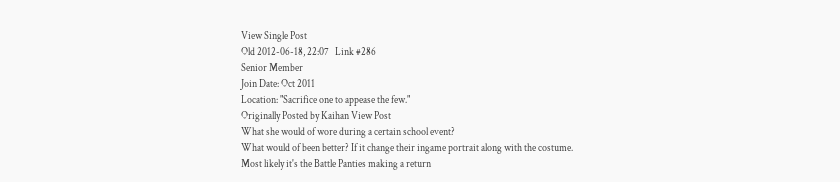View Single Post
Old 2012-06-18, 22:07   Link #286
Senior Member
Join Date: Oct 2011
Location: "Sacrifice one to appease the few."
Originally Posted by Kaihan View Post
What she would of wore during a certain school event?
What would of been better? If it change their ingame portrait along with the costume.
Most likely it's the Battle Panties making a return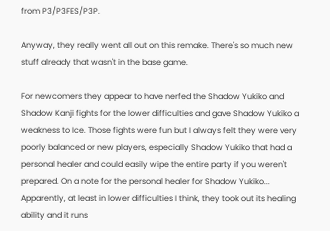from P3/P3FES/P3P.

Anyway, they really went all out on this remake. There's so much new stuff already that wasn't in the base game.

For newcomers they appear to have nerfed the Shadow Yukiko and Shadow Kanji fights for the lower difficulties and gave Shadow Yukiko a weakness to Ice. Those fights were fun but I always felt they were very poorly balanced or new players, especially Shadow Yukiko that had a personal healer and could easily wipe the entire party if you weren't prepared. On a note for the personal healer for Shadow Yukiko... Apparently, at least in lower difficulties I think, they took out its healing ability and it runs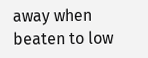away when beaten to low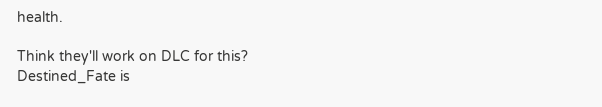health.

Think they'll work on DLC for this?
Destined_Fate is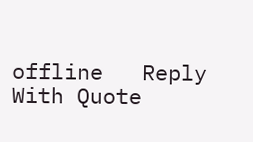offline   Reply With Quote